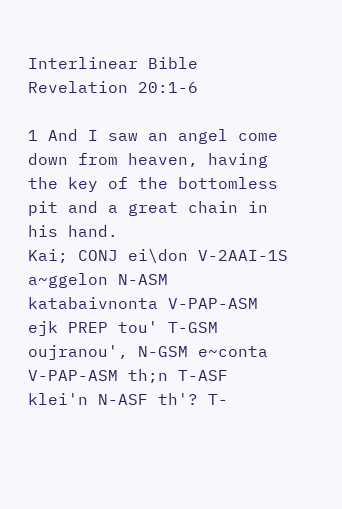Interlinear Bible Revelation 20:1-6

1 And I saw an angel come down from heaven, having the key of the bottomless pit and a great chain in his hand.
Kai; CONJ ei\don V-2AAI-1S a~ggelon N-ASM katabaivnonta V-PAP-ASM ejk PREP tou' T-GSM oujranou', N-GSM e~conta V-PAP-ASM th;n T-ASF klei'n N-ASF th'? T-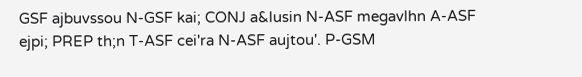GSF ajbuvssou N-GSF kai; CONJ a&lusin N-ASF megavlhn A-ASF ejpi; PREP th;n T-ASF cei'ra N-ASF aujtou'. P-GSM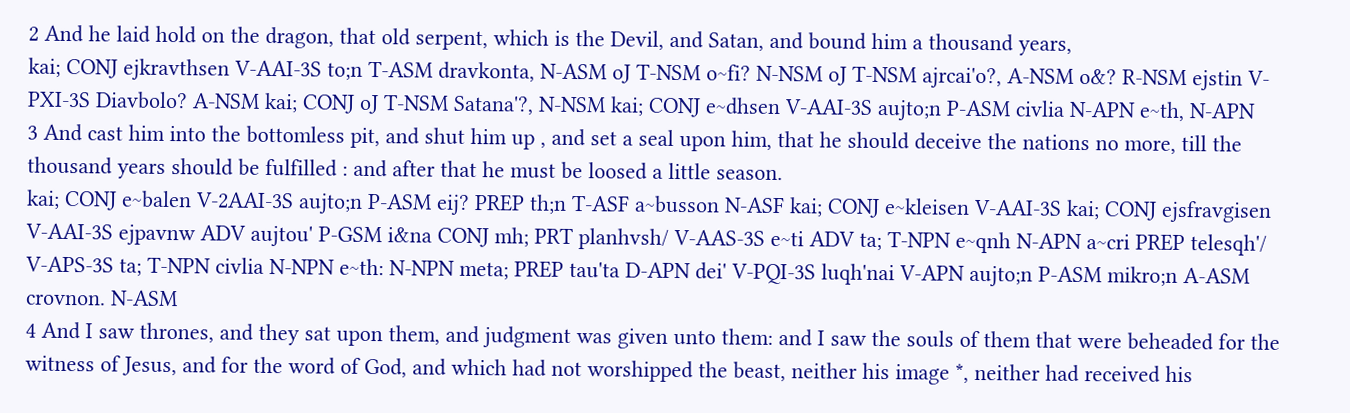2 And he laid hold on the dragon, that old serpent, which is the Devil, and Satan, and bound him a thousand years,
kai; CONJ ejkravthsen V-AAI-3S to;n T-ASM dravkonta, N-ASM oJ T-NSM o~fi? N-NSM oJ T-NSM ajrcai'o?, A-NSM o&? R-NSM ejstin V-PXI-3S Diavbolo? A-NSM kai; CONJ oJ T-NSM Satana'?, N-NSM kai; CONJ e~dhsen V-AAI-3S aujto;n P-ASM civlia N-APN e~th, N-APN
3 And cast him into the bottomless pit, and shut him up , and set a seal upon him, that he should deceive the nations no more, till the thousand years should be fulfilled : and after that he must be loosed a little season.
kai; CONJ e~balen V-2AAI-3S aujto;n P-ASM eij? PREP th;n T-ASF a~busson N-ASF kai; CONJ e~kleisen V-AAI-3S kai; CONJ ejsfravgisen V-AAI-3S ejpavnw ADV aujtou' P-GSM i&na CONJ mh; PRT planhvsh/ V-AAS-3S e~ti ADV ta; T-NPN e~qnh N-APN a~cri PREP telesqh'/ V-APS-3S ta; T-NPN civlia N-NPN e~th: N-NPN meta; PREP tau'ta D-APN dei' V-PQI-3S luqh'nai V-APN aujto;n P-ASM mikro;n A-ASM crovnon. N-ASM
4 And I saw thrones, and they sat upon them, and judgment was given unto them: and I saw the souls of them that were beheaded for the witness of Jesus, and for the word of God, and which had not worshipped the beast, neither his image *, neither had received his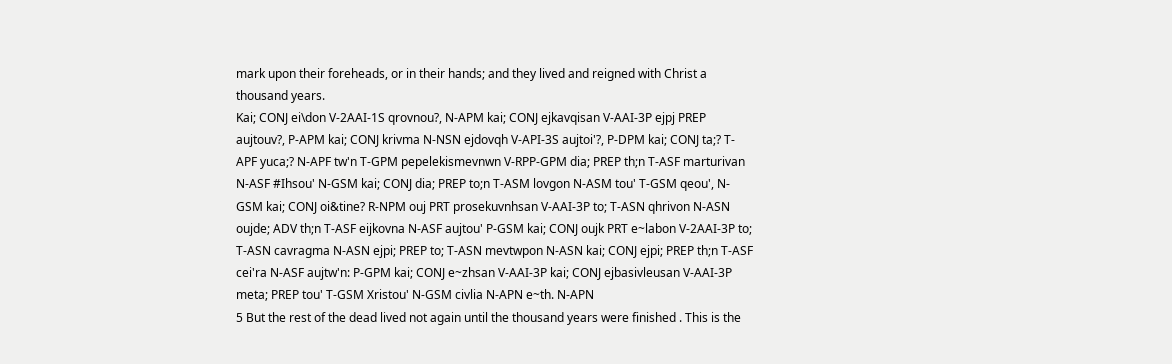mark upon their foreheads, or in their hands; and they lived and reigned with Christ a thousand years.
Kai; CONJ ei\don V-2AAI-1S qrovnou?, N-APM kai; CONJ ejkavqisan V-AAI-3P ejpj PREP aujtouv?, P-APM kai; CONJ krivma N-NSN ejdovqh V-API-3S aujtoi'?, P-DPM kai; CONJ ta;? T-APF yuca;? N-APF tw'n T-GPM pepelekismevnwn V-RPP-GPM dia; PREP th;n T-ASF marturivan N-ASF #Ihsou' N-GSM kai; CONJ dia; PREP to;n T-ASM lovgon N-ASM tou' T-GSM qeou', N-GSM kai; CONJ oi&tine? R-NPM ouj PRT prosekuvnhsan V-AAI-3P to; T-ASN qhrivon N-ASN oujde; ADV th;n T-ASF eijkovna N-ASF aujtou' P-GSM kai; CONJ oujk PRT e~labon V-2AAI-3P to; T-ASN cavragma N-ASN ejpi; PREP to; T-ASN mevtwpon N-ASN kai; CONJ ejpi; PREP th;n T-ASF cei'ra N-ASF aujtw'n: P-GPM kai; CONJ e~zhsan V-AAI-3P kai; CONJ ejbasivleusan V-AAI-3P meta; PREP tou' T-GSM Xristou' N-GSM civlia N-APN e~th. N-APN
5 But the rest of the dead lived not again until the thousand years were finished . This is the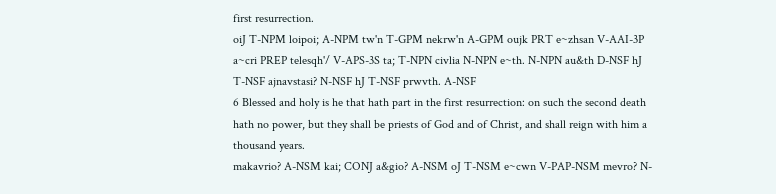first resurrection.
oiJ T-NPM loipoi; A-NPM tw'n T-GPM nekrw'n A-GPM oujk PRT e~zhsan V-AAI-3P a~cri PREP telesqh'/ V-APS-3S ta; T-NPN civlia N-NPN e~th. N-NPN au&th D-NSF hJ T-NSF ajnavstasi? N-NSF hJ T-NSF prwvth. A-NSF
6 Blessed and holy is he that hath part in the first resurrection: on such the second death hath no power, but they shall be priests of God and of Christ, and shall reign with him a thousand years.
makavrio? A-NSM kai; CONJ a&gio? A-NSM oJ T-NSM e~cwn V-PAP-NSM mevro? N-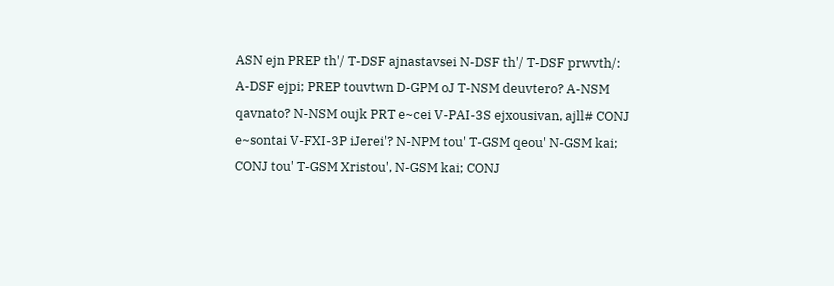ASN ejn PREP th'/ T-DSF ajnastavsei N-DSF th'/ T-DSF prwvth/: A-DSF ejpi; PREP touvtwn D-GPM oJ T-NSM deuvtero? A-NSM qavnato? N-NSM oujk PRT e~cei V-PAI-3S ejxousivan, ajll# CONJ e~sontai V-FXI-3P iJerei'? N-NPM tou' T-GSM qeou' N-GSM kai; CONJ tou' T-GSM Xristou', N-GSM kai; CONJ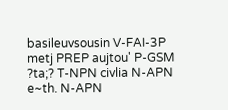basileuvsousin V-FAI-3P metj PREP aujtou' P-GSM ?ta;? T-NPN civlia N-APN e~th. N-APN